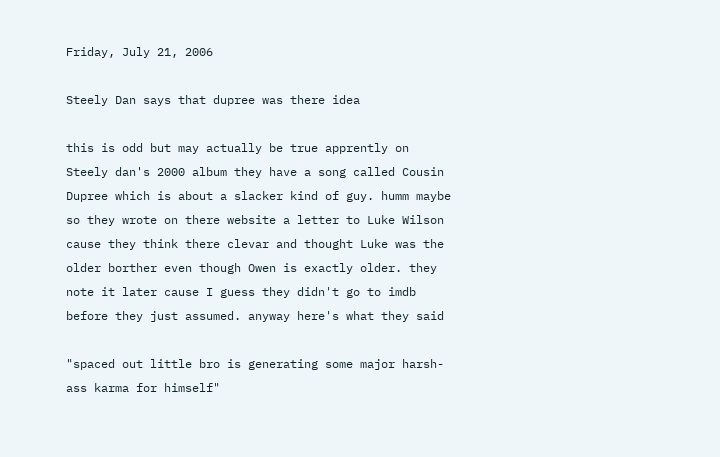Friday, July 21, 2006

Steely Dan says that dupree was there idea

this is odd but may actually be true apprently on Steely dan's 2000 album they have a song called Cousin Dupree which is about a slacker kind of guy. humm maybe so they wrote on there website a letter to Luke Wilson cause they think there clevar and thought Luke was the older borther even though Owen is exactly older. they note it later cause I guess they didn't go to imdb before they just assumed. anyway here's what they said

"spaced out little bro is generating some major harsh-ass karma for himself"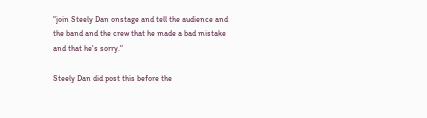"join Steely Dan onstage and tell the audience and the band and the crew that he made a bad mistake and that he's sorry."

Steely Dan did post this before the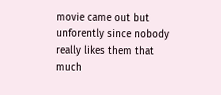movie came out but unforently since nobody really likes them that much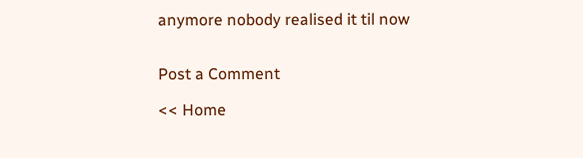anymore nobody realised it til now


Post a Comment

<< Home